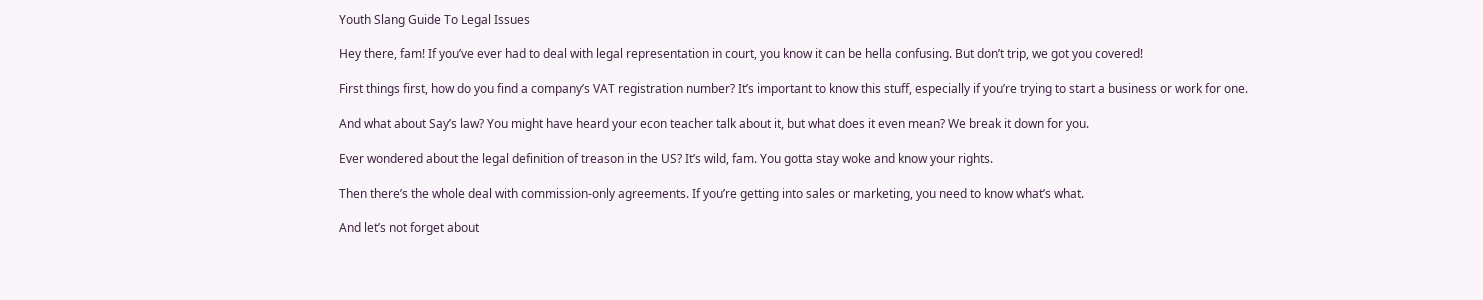Youth Slang Guide To Legal Issues

Hey there, fam! If you’ve ever had to deal with legal representation in court, you know it can be hella confusing. But don’t trip, we got you covered!

First things first, how do you find a company’s VAT registration number? It’s important to know this stuff, especially if you’re trying to start a business or work for one.

And what about Say’s law? You might have heard your econ teacher talk about it, but what does it even mean? We break it down for you.

Ever wondered about the legal definition of treason in the US? It’s wild, fam. You gotta stay woke and know your rights.

Then there’s the whole deal with commission-only agreements. If you’re getting into sales or marketing, you need to know what’s what.

And let’s not forget about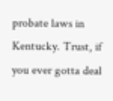probate laws in Kentucky. Trust, if you ever gotta deal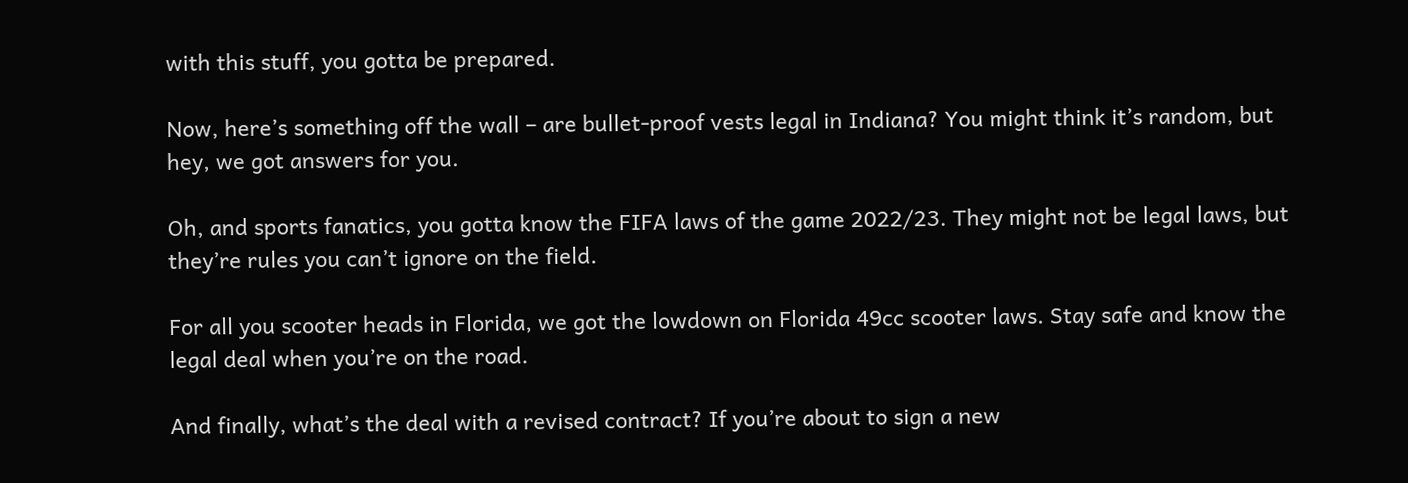with this stuff, you gotta be prepared.

Now, here’s something off the wall – are bullet-proof vests legal in Indiana? You might think it’s random, but hey, we got answers for you.

Oh, and sports fanatics, you gotta know the FIFA laws of the game 2022/23. They might not be legal laws, but they’re rules you can’t ignore on the field.

For all you scooter heads in Florida, we got the lowdown on Florida 49cc scooter laws. Stay safe and know the legal deal when you’re on the road.

And finally, what’s the deal with a revised contract? If you’re about to sign a new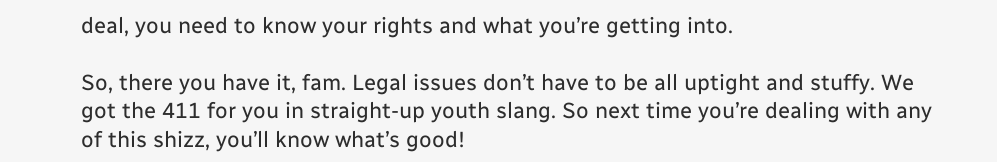deal, you need to know your rights and what you’re getting into.

So, there you have it, fam. Legal issues don’t have to be all uptight and stuffy. We got the 411 for you in straight-up youth slang. So next time you’re dealing with any of this shizz, you’ll know what’s good!